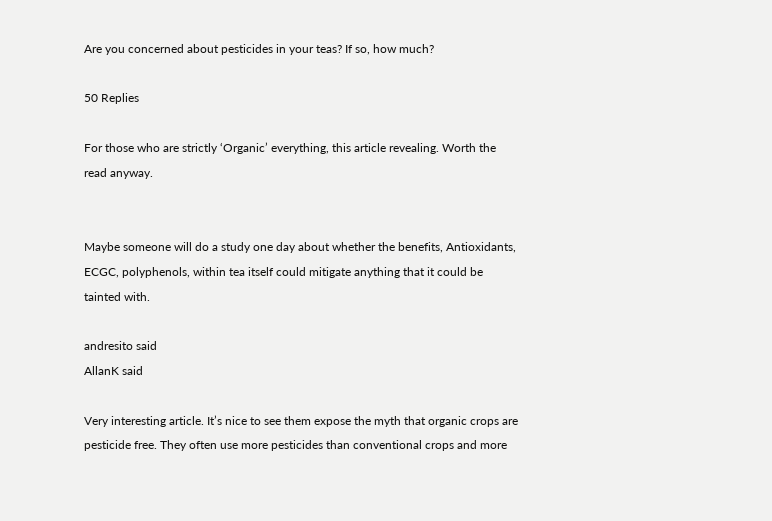Are you concerned about pesticides in your teas? If so, how much?

50 Replies

For those who are strictly ‘Organic’ everything, this article revealing. Worth the read anyway.


Maybe someone will do a study one day about whether the benefits, Antioxidants, ECGC, polyphenols, within tea itself could mitigate anything that it could be tainted with.

andresito said
AllanK said

Very interesting article. It’s nice to see them expose the myth that organic crops are pesticide free. They often use more pesticides than conventional crops and more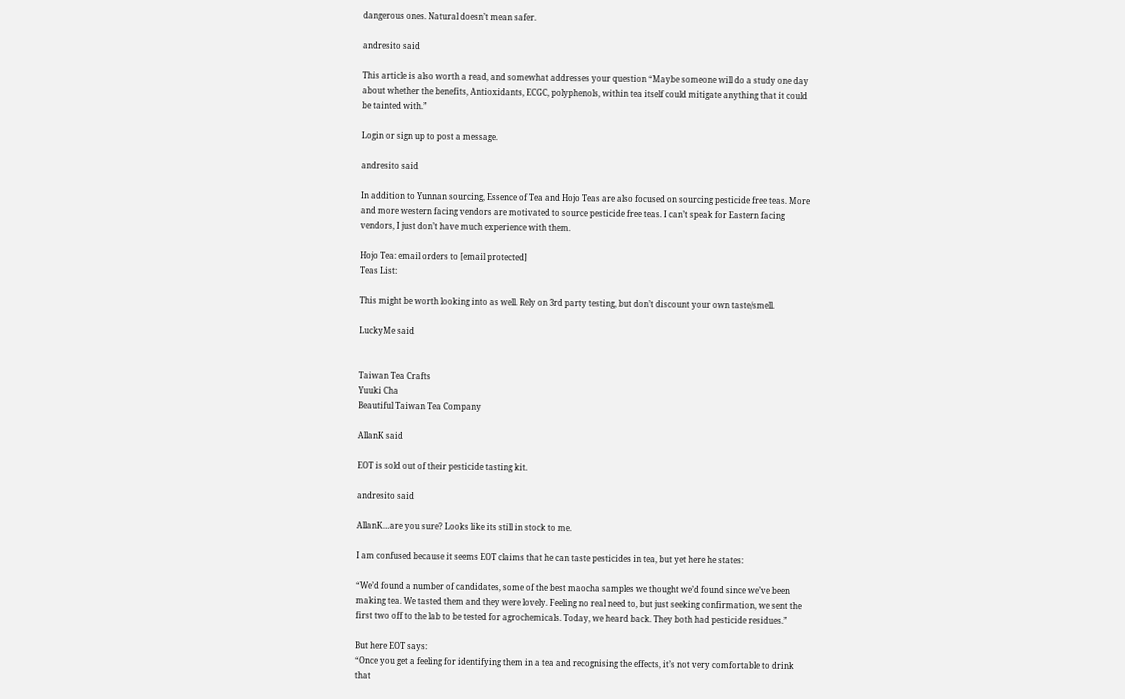dangerous ones. Natural doesn’t mean safer.

andresito said

This article is also worth a read, and somewhat addresses your question “Maybe someone will do a study one day about whether the benefits, Antioxidants, ECGC, polyphenols, within tea itself could mitigate anything that it could be tainted with.”

Login or sign up to post a message.

andresito said

In addition to Yunnan sourcing, Essence of Tea and Hojo Teas are also focused on sourcing pesticide free teas. More and more western facing vendors are motivated to source pesticide free teas. I can’t speak for Eastern facing vendors, I just don’t have much experience with them.

Hojo Tea: email orders to [email protected]
Teas List:

This might be worth looking into as well. Rely on 3rd party testing, but don’t discount your own taste/smell.

LuckyMe said


Taiwan Tea Crafts
Yuuki Cha
Beautiful Taiwan Tea Company

AllanK said

EOT is sold out of their pesticide tasting kit.

andresito said

AllanK…are you sure? Looks like its still in stock to me.

I am confused because it seems EOT claims that he can taste pesticides in tea, but yet here he states:

“We’d found a number of candidates, some of the best maocha samples we thought we’d found since we’ve been making tea. We tasted them and they were lovely. Feeling no real need to, but just seeking confirmation, we sent the first two off to the lab to be tested for agrochemicals. Today, we heard back. They both had pesticide residues.”

But here EOT says:
“Once you get a feeling for identifying them in a tea and recognising the effects, it’s not very comfortable to drink that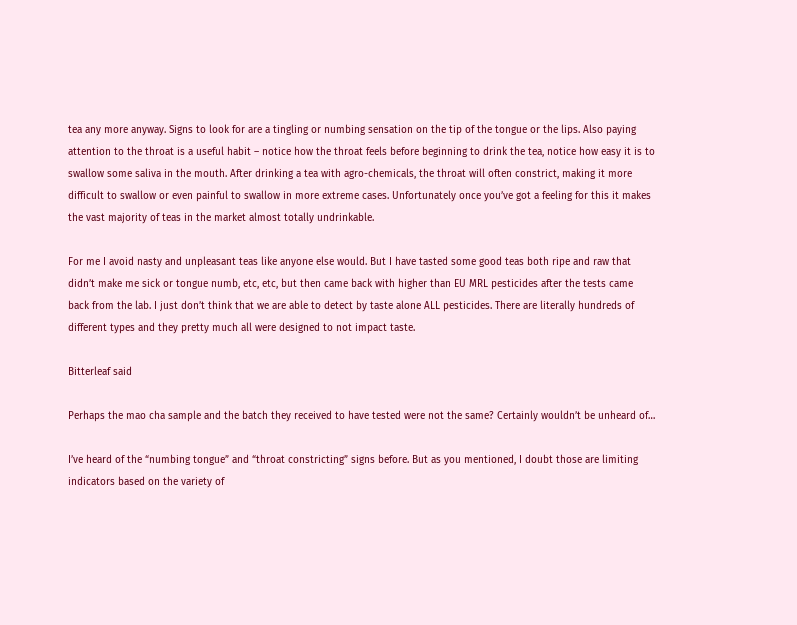tea any more anyway. Signs to look for are a tingling or numbing sensation on the tip of the tongue or the lips. Also paying attention to the throat is a useful habit – notice how the throat feels before beginning to drink the tea, notice how easy it is to swallow some saliva in the mouth. After drinking a tea with agro-chemicals, the throat will often constrict, making it more difficult to swallow or even painful to swallow in more extreme cases. Unfortunately once you’ve got a feeling for this it makes the vast majority of teas in the market almost totally undrinkable.

For me I avoid nasty and unpleasant teas like anyone else would. But I have tasted some good teas both ripe and raw that didn’t make me sick or tongue numb, etc, etc, but then came back with higher than EU MRL pesticides after the tests came back from the lab. I just don’t think that we are able to detect by taste alone ALL pesticides. There are literally hundreds of different types and they pretty much all were designed to not impact taste.

Bitterleaf said

Perhaps the mao cha sample and the batch they received to have tested were not the same? Certainly wouldn’t be unheard of…

I’ve heard of the “numbing tongue” and “throat constricting” signs before. But as you mentioned, I doubt those are limiting indicators based on the variety of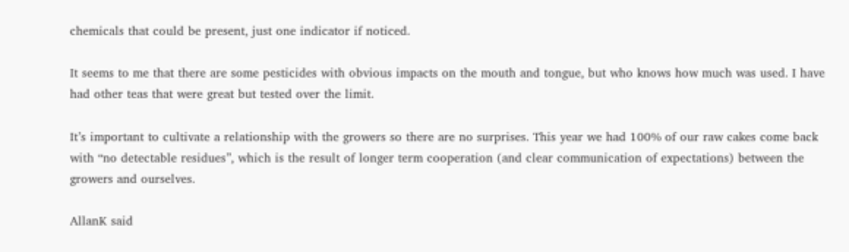chemicals that could be present, just one indicator if noticed.

It seems to me that there are some pesticides with obvious impacts on the mouth and tongue, but who knows how much was used. I have had other teas that were great but tested over the limit.

It’s important to cultivate a relationship with the growers so there are no surprises. This year we had 100% of our raw cakes come back with “no detectable residues”, which is the result of longer term cooperation (and clear communication of expectations) between the growers and ourselves.

AllanK said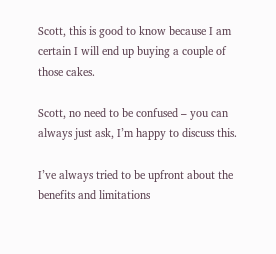Scott, this is good to know because I am certain I will end up buying a couple of those cakes.

Scott, no need to be confused – you can always just ask, I’m happy to discuss this.

I’ve always tried to be upfront about the benefits and limitations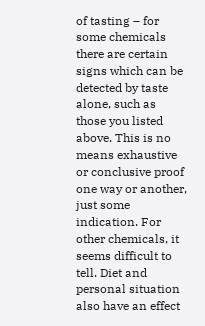of tasting – for some chemicals there are certain signs which can be detected by taste alone, such as those you listed above. This is no means exhaustive or conclusive proof one way or another, just some indication. For other chemicals, it seems difficult to tell. Diet and personal situation also have an effect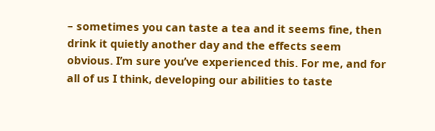– sometimes you can taste a tea and it seems fine, then drink it quietly another day and the effects seem obvious. I’m sure you’ve experienced this. For me, and for all of us I think, developing our abilities to taste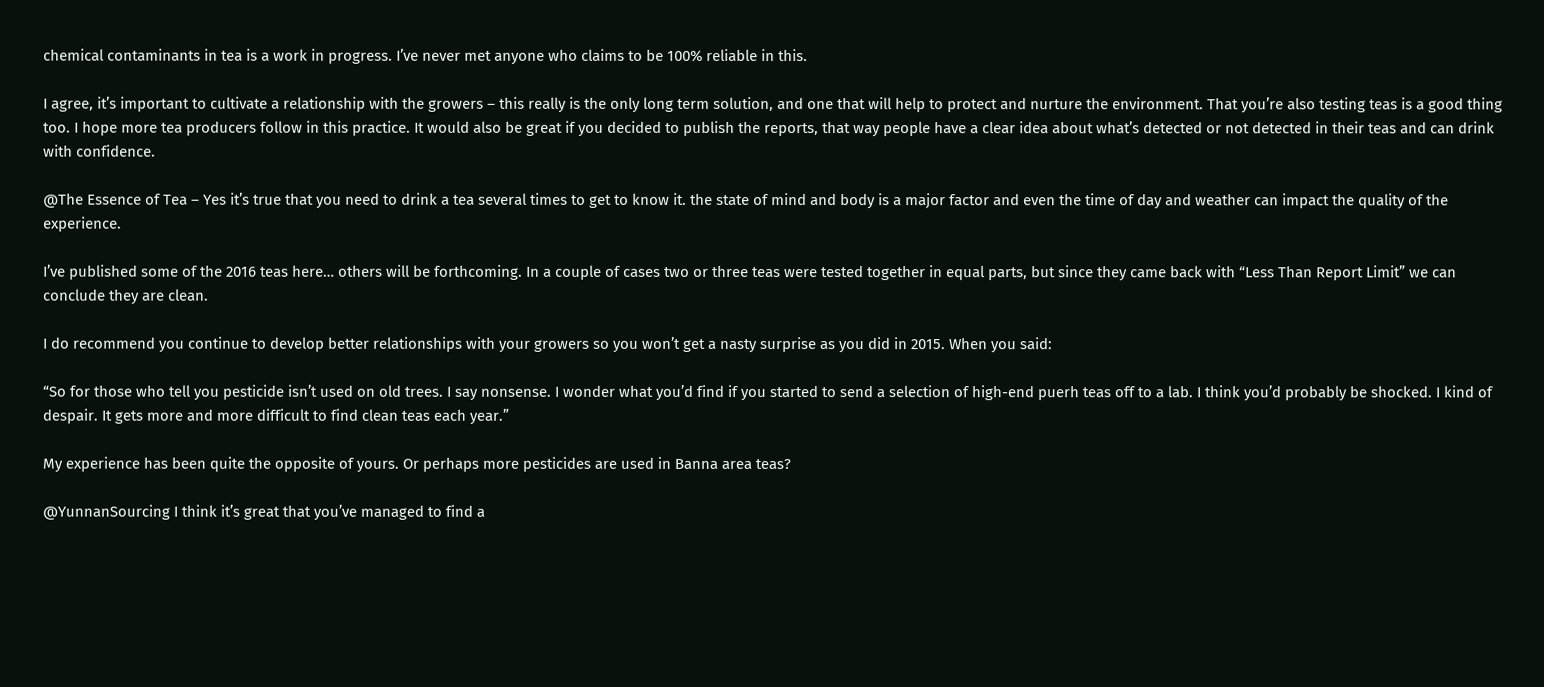chemical contaminants in tea is a work in progress. I’ve never met anyone who claims to be 100% reliable in this.

I agree, it’s important to cultivate a relationship with the growers – this really is the only long term solution, and one that will help to protect and nurture the environment. That you’re also testing teas is a good thing too. I hope more tea producers follow in this practice. It would also be great if you decided to publish the reports, that way people have a clear idea about what’s detected or not detected in their teas and can drink with confidence.

@The Essence of Tea – Yes it’s true that you need to drink a tea several times to get to know it. the state of mind and body is a major factor and even the time of day and weather can impact the quality of the experience.

I’ve published some of the 2016 teas here… others will be forthcoming. In a couple of cases two or three teas were tested together in equal parts, but since they came back with “Less Than Report Limit” we can conclude they are clean.

I do recommend you continue to develop better relationships with your growers so you won’t get a nasty surprise as you did in 2015. When you said:

“So for those who tell you pesticide isn’t used on old trees. I say nonsense. I wonder what you’d find if you started to send a selection of high-end puerh teas off to a lab. I think you’d probably be shocked. I kind of despair. It gets more and more difficult to find clean teas each year.”

My experience has been quite the opposite of yours. Or perhaps more pesticides are used in Banna area teas?

@YunnanSourcing I think it’s great that you’ve managed to find a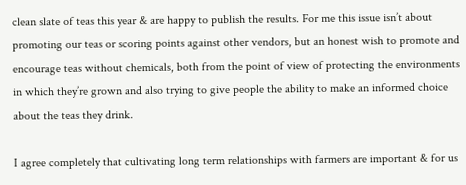clean slate of teas this year & are happy to publish the results. For me this issue isn’t about promoting our teas or scoring points against other vendors, but an honest wish to promote and encourage teas without chemicals, both from the point of view of protecting the environments in which they’re grown and also trying to give people the ability to make an informed choice about the teas they drink.

I agree completely that cultivating long term relationships with farmers are important & for us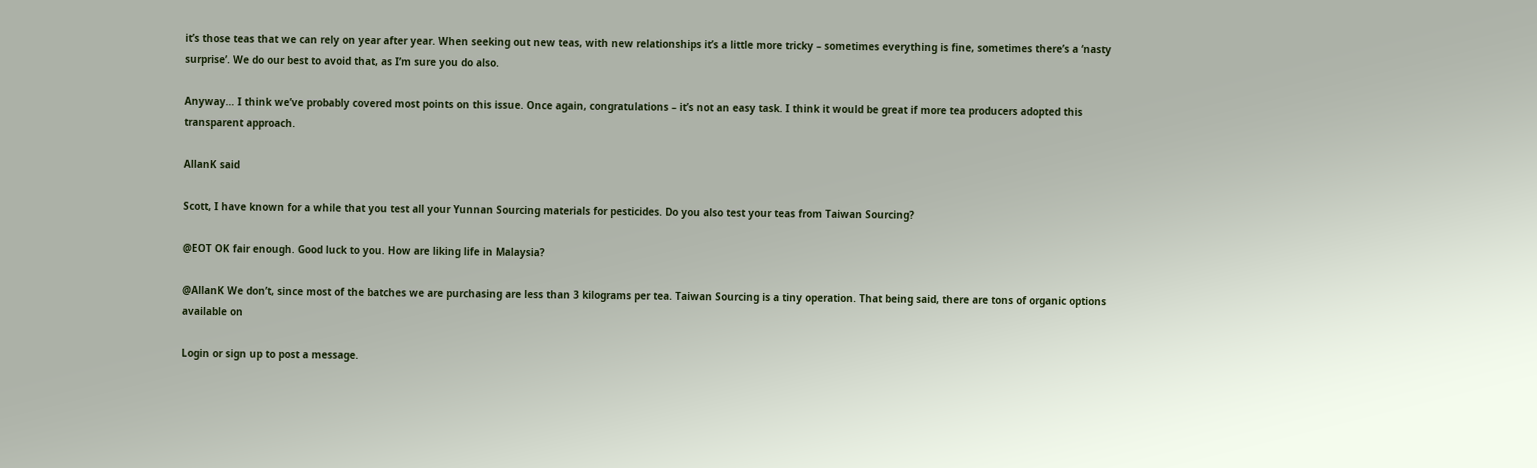it’s those teas that we can rely on year after year. When seeking out new teas, with new relationships it’s a little more tricky – sometimes everything is fine, sometimes there’s a ‘nasty surprise’. We do our best to avoid that, as I’m sure you do also.

Anyway… I think we’ve probably covered most points on this issue. Once again, congratulations – it’s not an easy task. I think it would be great if more tea producers adopted this transparent approach.

AllanK said

Scott, I have known for a while that you test all your Yunnan Sourcing materials for pesticides. Do you also test your teas from Taiwan Sourcing?

@EOT OK fair enough. Good luck to you. How are liking life in Malaysia?

@AllanK We don’t, since most of the batches we are purchasing are less than 3 kilograms per tea. Taiwan Sourcing is a tiny operation. That being said, there are tons of organic options available on

Login or sign up to post a message.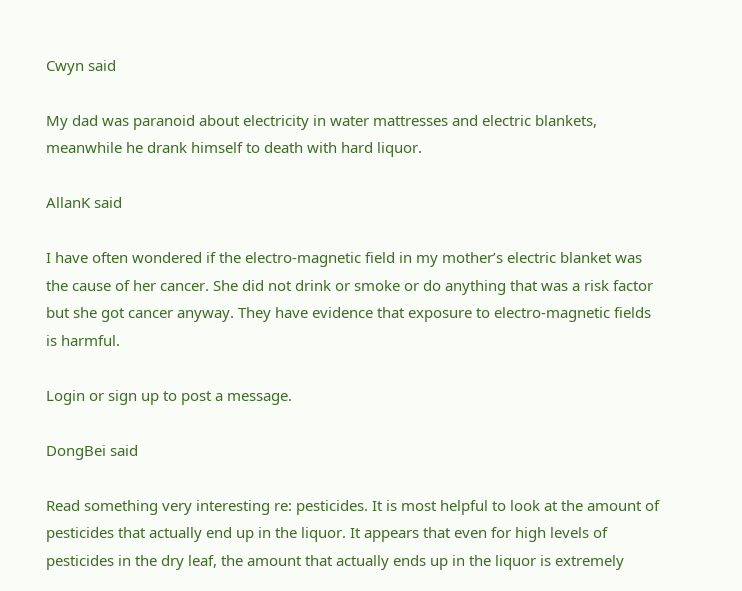Cwyn said

My dad was paranoid about electricity in water mattresses and electric blankets, meanwhile he drank himself to death with hard liquor.

AllanK said

I have often wondered if the electro-magnetic field in my mother’s electric blanket was the cause of her cancer. She did not drink or smoke or do anything that was a risk factor but she got cancer anyway. They have evidence that exposure to electro-magnetic fields is harmful.

Login or sign up to post a message.

DongBei said

Read something very interesting re: pesticides. It is most helpful to look at the amount of pesticides that actually end up in the liquor. It appears that even for high levels of pesticides in the dry leaf, the amount that actually ends up in the liquor is extremely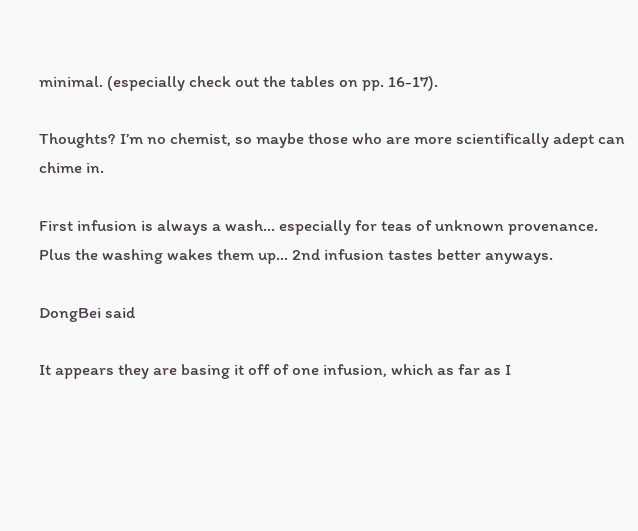minimal. (especially check out the tables on pp. 16-17).

Thoughts? I’m no chemist, so maybe those who are more scientifically adept can chime in.

First infusion is always a wash… especially for teas of unknown provenance. Plus the washing wakes them up… 2nd infusion tastes better anyways.

DongBei said

It appears they are basing it off of one infusion, which as far as I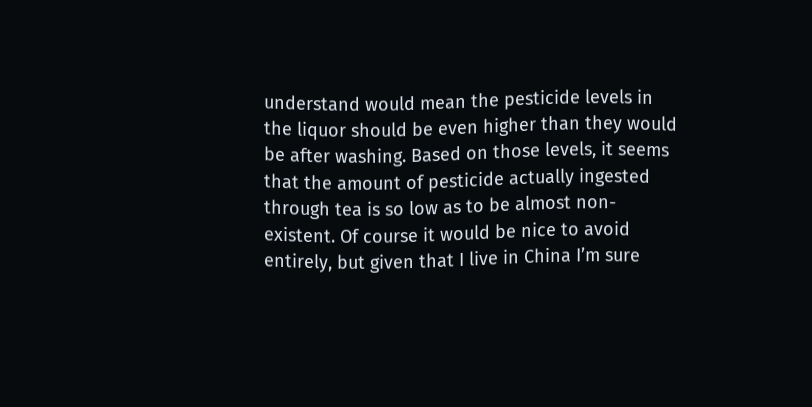understand would mean the pesticide levels in the liquor should be even higher than they would be after washing. Based on those levels, it seems that the amount of pesticide actually ingested through tea is so low as to be almost non-existent. Of course it would be nice to avoid entirely, but given that I live in China I’m sure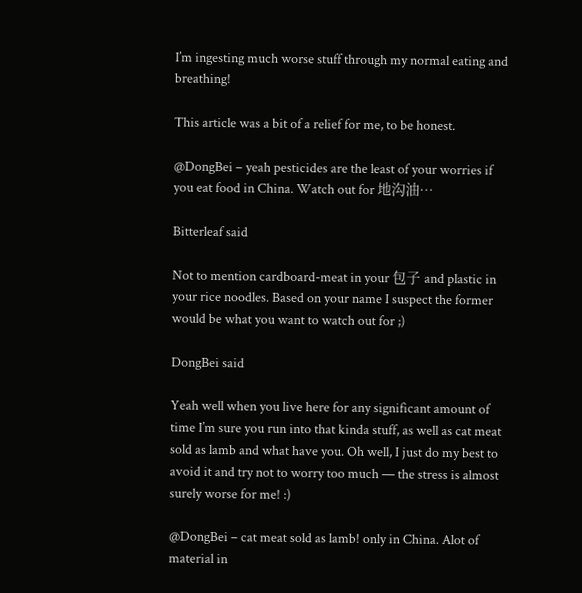I’m ingesting much worse stuff through my normal eating and breathing!

This article was a bit of a relief for me, to be honest.

@DongBei – yeah pesticides are the least of your worries if you eat food in China. Watch out for 地沟油…

Bitterleaf said

Not to mention cardboard-meat in your 包子 and plastic in your rice noodles. Based on your name I suspect the former would be what you want to watch out for ;)

DongBei said

Yeah well when you live here for any significant amount of time I’m sure you run into that kinda stuff, as well as cat meat sold as lamb and what have you. Oh well, I just do my best to avoid it and try not to worry too much — the stress is almost surely worse for me! :)

@DongBei – cat meat sold as lamb! only in China. Alot of material in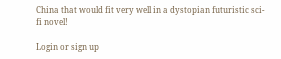China that would fit very well in a dystopian futuristic sci-fi novel!

Login or sign up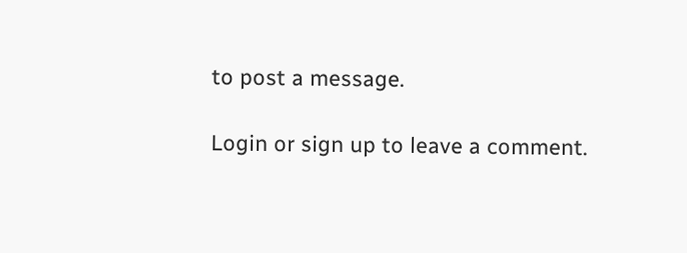to post a message.

Login or sign up to leave a comment.